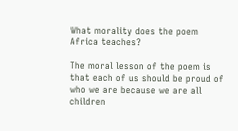What morality does the poem Africa teaches?

The moral lesson of the poem is that each of us should be proud of who we are because we are all children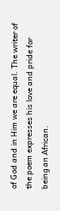of God and in Him we are equal. The writer of the poem expresses his love and pride for being an African.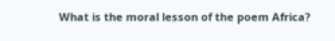What is the moral lesson of the poem Africa?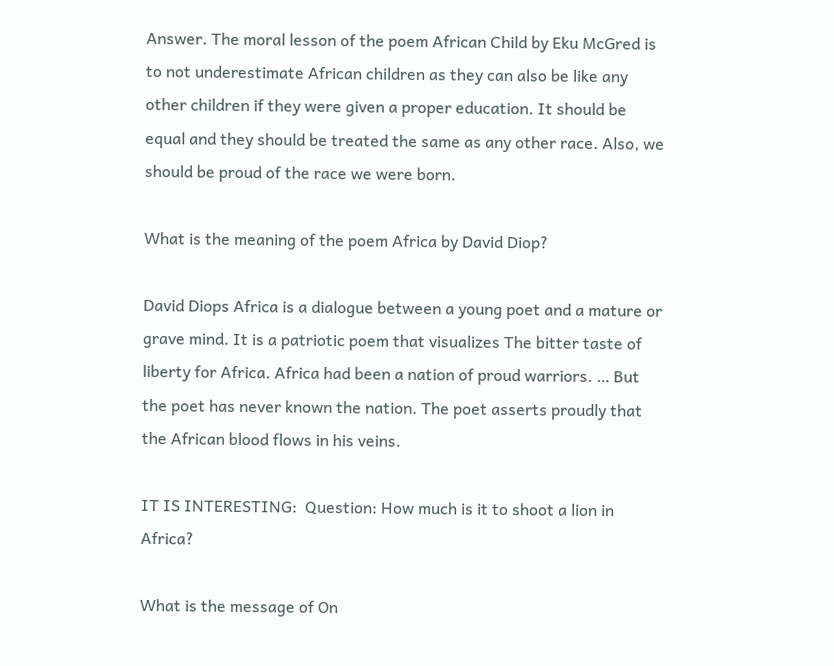Answer. The moral lesson of the poem African Child by Eku McGred is to not underestimate African children as they can also be like any other children if they were given a proper education. It should be equal and they should be treated the same as any other race. Also, we should be proud of the race we were born.

What is the meaning of the poem Africa by David Diop?

David Diops Africa is a dialogue between a young poet and a mature or grave mind. It is a patriotic poem that visualizes The bitter taste of liberty for Africa. Africa had been a nation of proud warriors. … But the poet has never known the nation. The poet asserts proudly that the African blood flows in his veins.

IT IS INTERESTING:  Question: How much is it to shoot a lion in Africa?

What is the message of On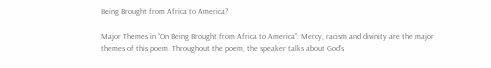Being Brought from Africa to America?

Major Themes in “On Being Brought from Africa to America”: Mercy, racism and divinity are the major themes of this poem. Throughout the poem, the speaker talks about God’s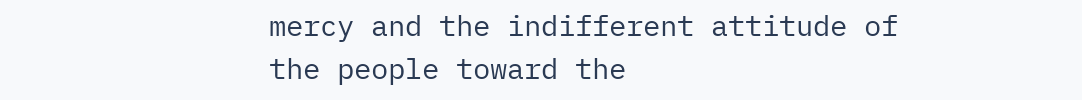mercy and the indifferent attitude of the people toward the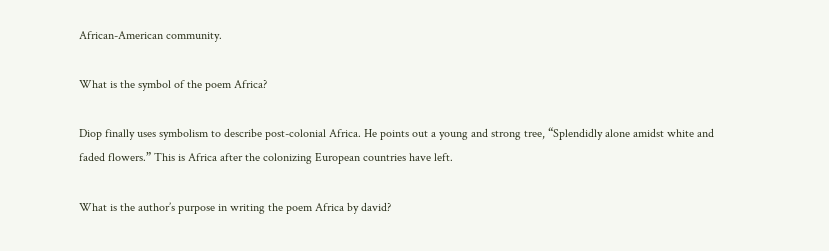African-American community.

What is the symbol of the poem Africa?

Diop finally uses symbolism to describe post-colonial Africa. He points out a young and strong tree, “Splendidly alone amidst white and faded flowers.” This is Africa after the colonizing European countries have left.

What is the author’s purpose in writing the poem Africa by david?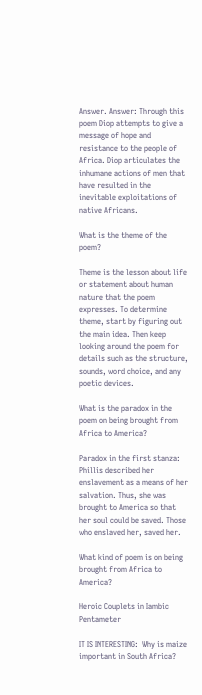Answer. Answer: Through this poem Diop attempts to give a message of hope and resistance to the people of Africa. Diop articulates the inhumane actions of men that have resulted in the inevitable exploitations of native Africans.

What is the theme of the poem?

Theme is the lesson about life or statement about human nature that the poem expresses. To determine theme, start by figuring out the main idea. Then keep looking around the poem for details such as the structure, sounds, word choice, and any poetic devices.

What is the paradox in the poem on being brought from Africa to America?

Paradox in the first stanza: Phillis described her enslavement as a means of her salvation. Thus, she was brought to America so that her soul could be saved. Those who enslaved her, saved her.

What kind of poem is on being brought from Africa to America?

Heroic Couplets in Iambic Pentameter

IT IS INTERESTING:  Why is maize important in South Africa?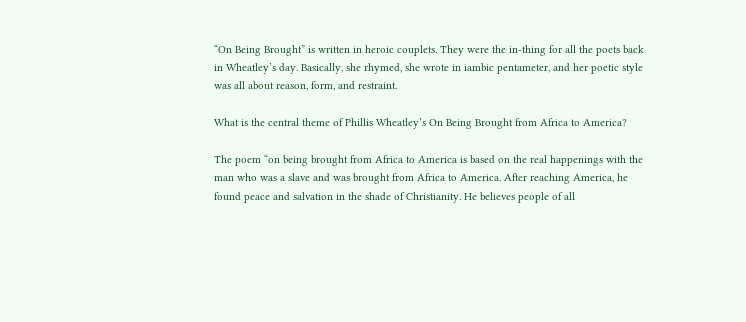“On Being Brought” is written in heroic couplets. They were the in-thing for all the poets back in Wheatley’s day. Basically, she rhymed, she wrote in iambic pentameter, and her poetic style was all about reason, form, and restraint.

What is the central theme of Phillis Wheatley’s On Being Brought from Africa to America?

The poem “on being brought from Africa to America is based on the real happenings with the man who was a slave and was brought from Africa to America. After reaching America, he found peace and salvation in the shade of Christianity. He believes people of all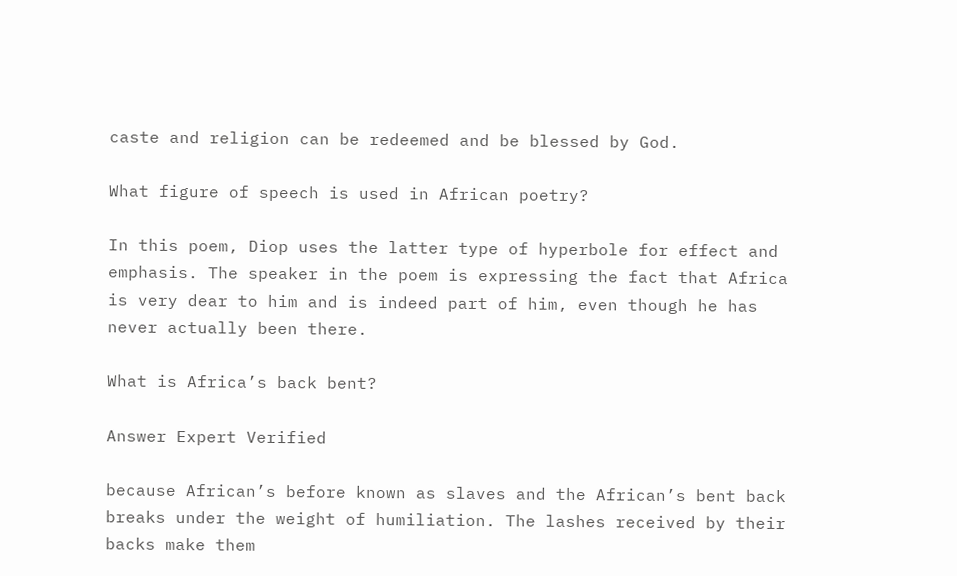caste and religion can be redeemed and be blessed by God.

What figure of speech is used in African poetry?

In this poem, Diop uses the latter type of hyperbole for effect and emphasis. The speaker in the poem is expressing the fact that Africa is very dear to him and is indeed part of him, even though he has never actually been there.

What is Africa’s back bent?

Answer Expert Verified

because African’s before known as slaves and the African’s bent back breaks under the weight of humiliation. The lashes received by their backs make them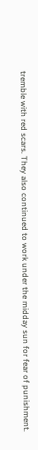tremble with red scars. They also continued to work under the midday sun for fear of punishment.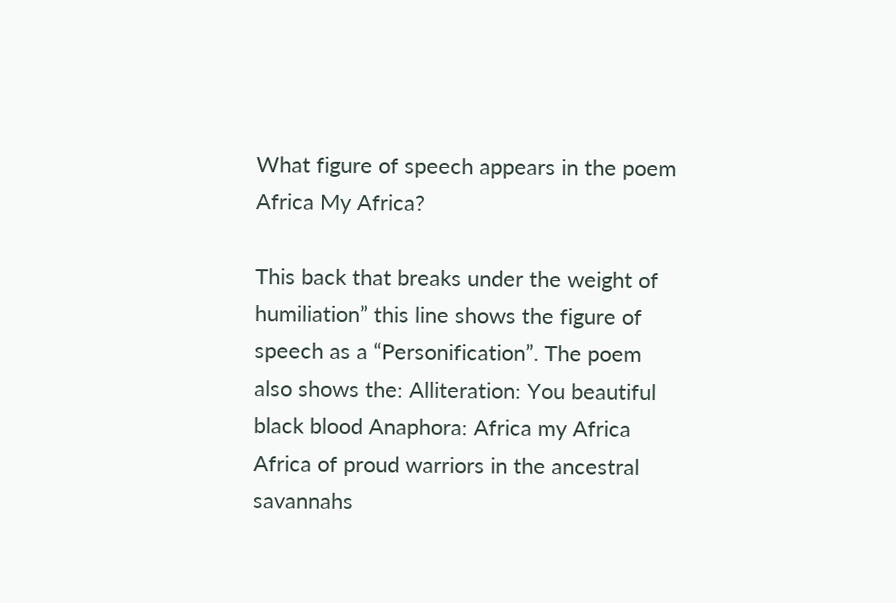What figure of speech appears in the poem Africa My Africa?

This back that breaks under the weight of humiliation” this line shows the figure of speech as a “Personification”. The poem also shows the: Alliteration: You beautiful black blood Anaphora: Africa my Africa Africa of proud warriors in the ancestral savannahs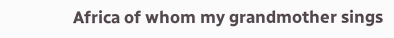Africa of whom my grandmother sings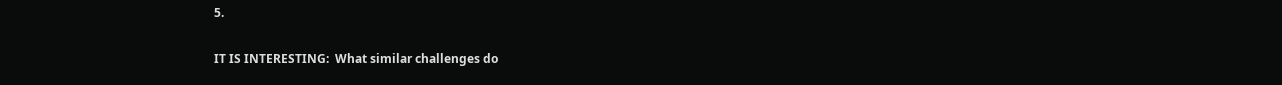5.

IT IS INTERESTING:  What similar challenges do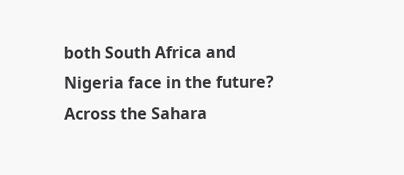both South Africa and Nigeria face in the future?
Across the Sahara